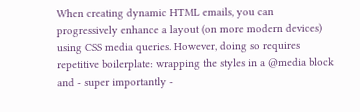When creating dynamic HTML emails, you can progressively enhance a layout (on more modern devices) using CSS media queries. However, doing so requires repetitive boilerplate: wrapping the styles in a @media block and - super importantly -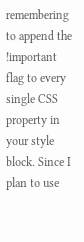remembering to append the !important flag to every single CSS property in your style block. Since I plan to use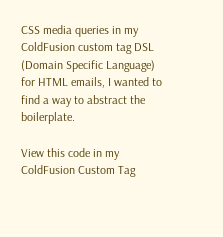CSS media queries in my ColdFusion custom tag DSL (Domain Specific Language) for HTML emails, I wanted to find a way to abstract the boilerplate.

View this code in my ColdFusion Custom Tag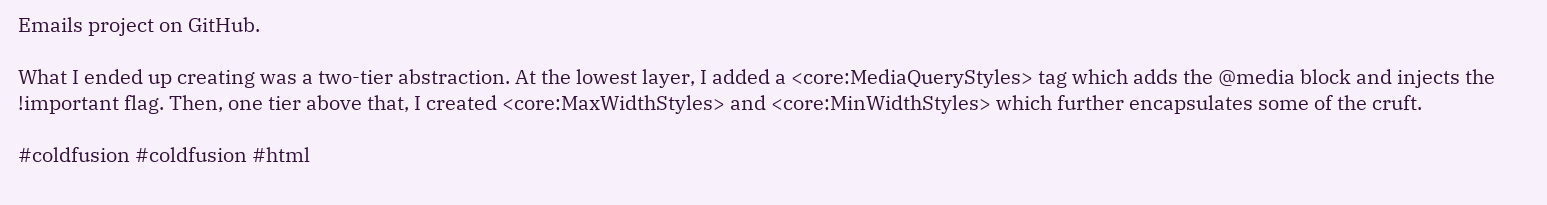Emails project on GitHub.

What I ended up creating was a two-tier abstraction. At the lowest layer, I added a <core:MediaQueryStyles> tag which adds the @media block and injects the !important flag. Then, one tier above that, I created <core:MaxWidthStyles> and <core:MinWidthStyles> which further encapsulates some of the cruft.

#coldfusion #coldfusion #html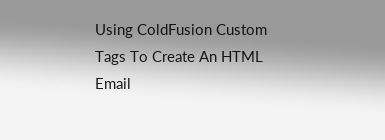Using ColdFusion Custom Tags To Create An HTML Email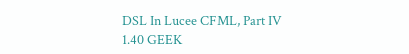DSL In Lucee CFML, Part IV
1.40 GEEK